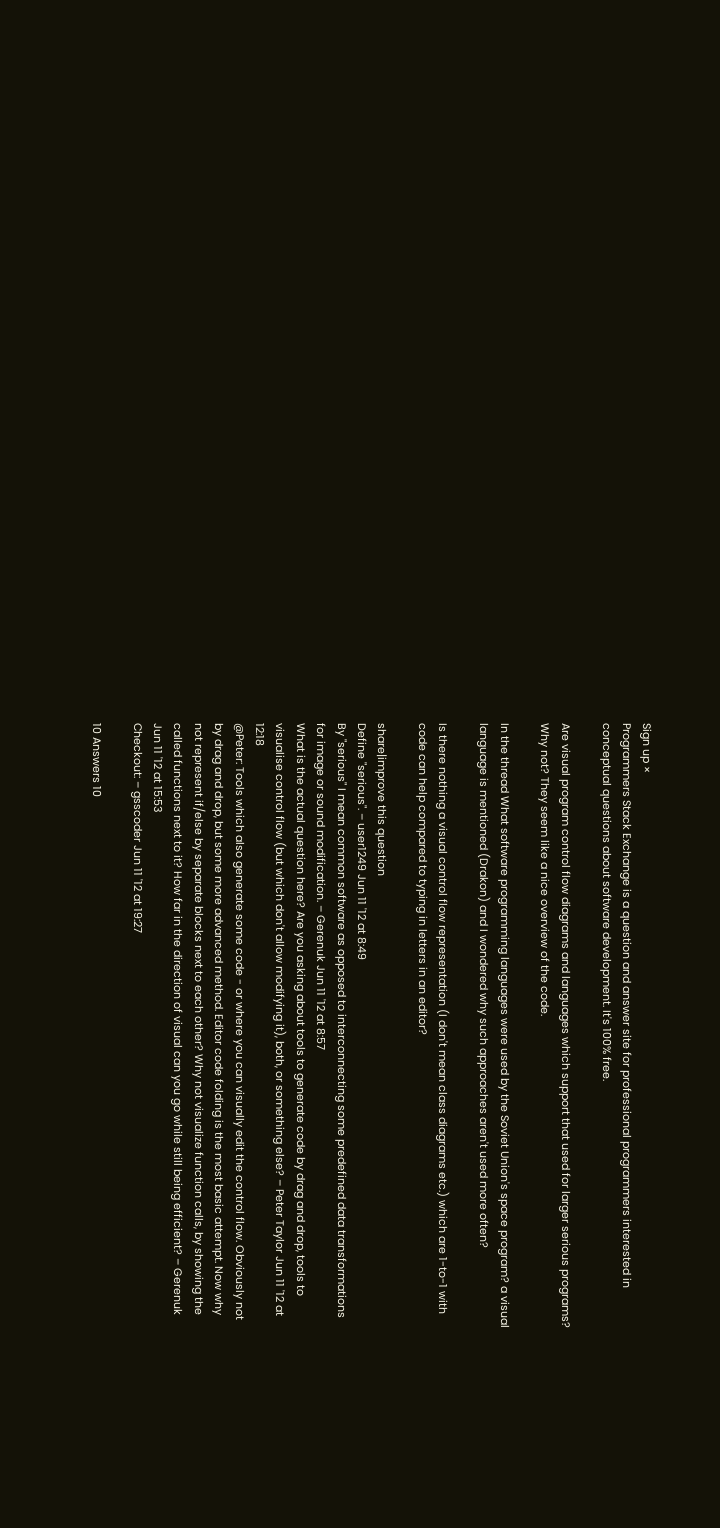Sign up ×
Programmers Stack Exchange is a question and answer site for professional programmers interested in conceptual questions about software development. It's 100% free.

Are visual program control flow diagrams and languages which support that used for larger serious programs? Why not? They seem like a nice overview of the code.

In the thread What software programming languages were used by the Soviet Union's space program? a visual language is mentioned (Drakon) and I wondered why such approaches aren't used more often?

Is there nothing a visual control flow representation (I don't mean class diagrams etc.) which are 1-to-1 with code can help compared to typing in letters in an editor?

share|improve this question
Define "serious". – user1249 Jun 11 '12 at 8:49
By "serious" I mean common software as opposed to interconnecting some predefined data transformations for image or sound modification. – Gerenuk Jun 11 '12 at 8:57
What is the actual question here? Are you asking about tools to generate code by drag and drop, tools to visualise control flow (but which don't allow modifying it), both, or something else? – Peter Taylor Jun 11 '12 at 12:18
@Peter: Tools which also generate some code - or where you can visually edit the control flow. Obviously not by drag and drop, but some more advanced method. Editor code folding is the most basic attempt. Now why not represent if/else by separate blocks next to each other? Why not visualize function calls, by showing the called functions next to it? How far in the direction of visual can you go while still being efficient? – Gerenuk Jun 11 '12 at 15:53
Checkout: – gsscoder Jun 11 '12 at 19:27

10 Answers 10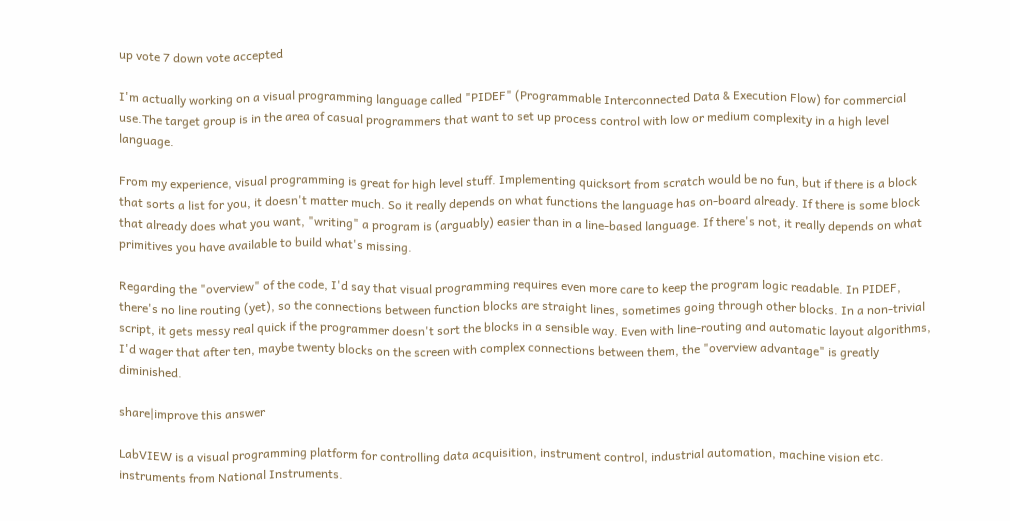up vote 7 down vote accepted

I'm actually working on a visual programming language called "PIDEF" (Programmable Interconnected Data & Execution Flow) for commercial use.The target group is in the area of casual programmers that want to set up process control with low or medium complexity in a high level language.

From my experience, visual programming is great for high level stuff. Implementing quicksort from scratch would be no fun, but if there is a block that sorts a list for you, it doesn't matter much. So it really depends on what functions the language has on-board already. If there is some block that already does what you want, "writing" a program is (arguably) easier than in a line-based language. If there's not, it really depends on what primitives you have available to build what's missing.

Regarding the "overview" of the code, I'd say that visual programming requires even more care to keep the program logic readable. In PIDEF, there's no line routing (yet), so the connections between function blocks are straight lines, sometimes going through other blocks. In a non-trivial script, it gets messy real quick if the programmer doesn't sort the blocks in a sensible way. Even with line-routing and automatic layout algorithms, I'd wager that after ten, maybe twenty blocks on the screen with complex connections between them, the "overview advantage" is greatly diminished.

share|improve this answer

LabVIEW is a visual programming platform for controlling data acquisition, instrument control, industrial automation, machine vision etc. instruments from National Instruments.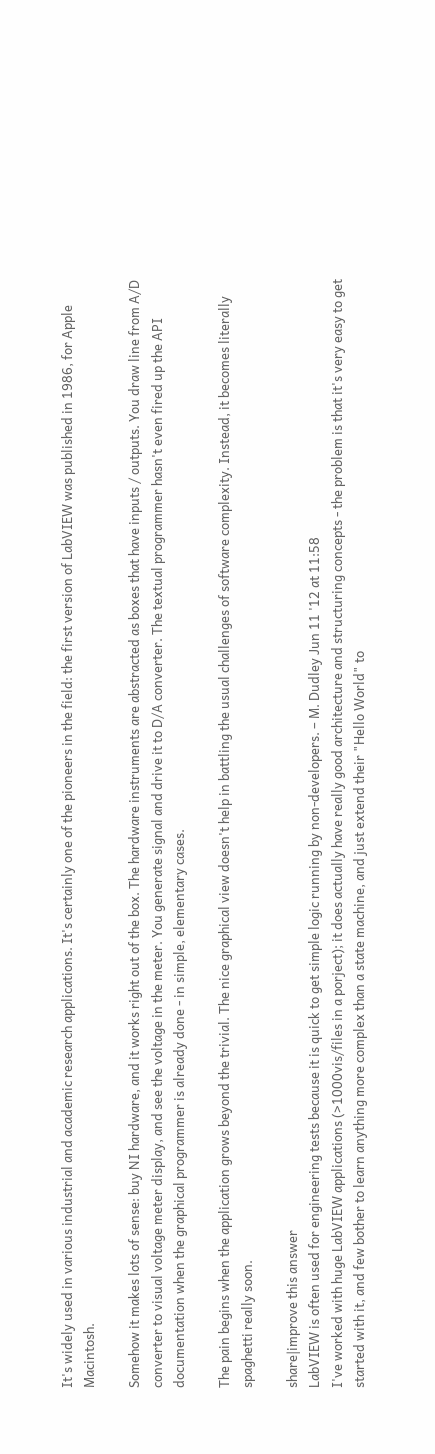It's widely used in various industrial and academic research applications. It's certainly one of the pioneers in the field: the first version of LabVIEW was published in 1986, for Apple Macintosh.

Somehow it makes lots of sense: buy NI hardware, and it works right out of the box. The hardware instruments are abstracted as boxes that have inputs / outputs. You draw line from A/D converter to visual voltage meter display, and see the voltage in the meter. You generate signal and drive it to D/A converter. The textual programmer hasn't even fired up the API documentation when the graphical programmer is already done - in simple, elementary cases.

The pain begins when the application grows beyond the trivial. The nice graphical view doesn't help in battling the usual challenges of software complexity. Instead, it becomes literally spaghetti really soon.

share|improve this answer
LabVIEW is often used for engineering tests because it is quick to get simple logic running by non-developers. – M. Dudley Jun 11 '12 at 11:58
I've worked with huge LabVIEW applications (>1000vis/files in a porject); it does actually have really good architecture and structuring concepts - the problem is that it's very easy to get started with it, and few bother to learn anything more complex than a state machine, and just extend their "Hello World" to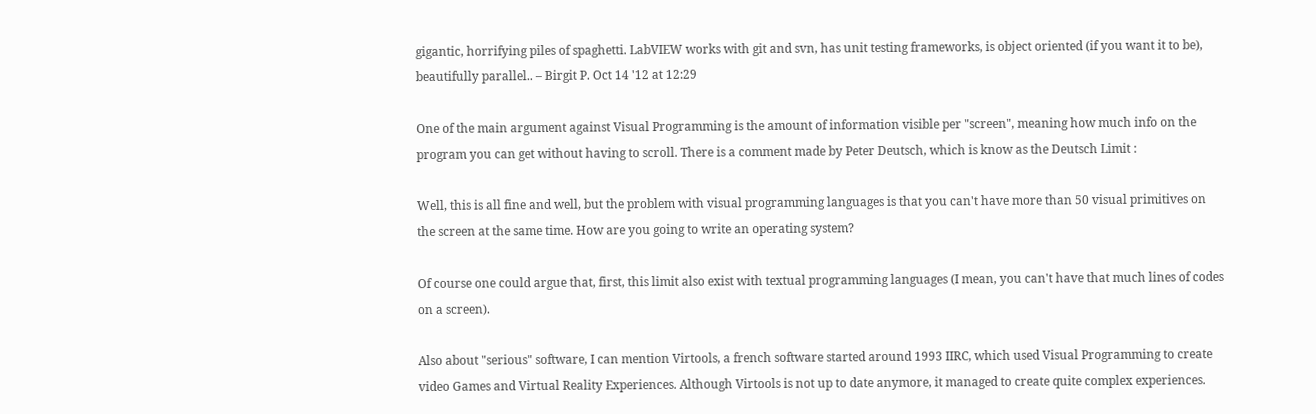gigantic, horrifying piles of spaghetti. LabVIEW works with git and svn, has unit testing frameworks, is object oriented (if you want it to be), beautifully parallel.. – Birgit P. Oct 14 '12 at 12:29

One of the main argument against Visual Programming is the amount of information visible per "screen", meaning how much info on the program you can get without having to scroll. There is a comment made by Peter Deutsch, which is know as the Deutsch Limit :

Well, this is all fine and well, but the problem with visual programming languages is that you can't have more than 50 visual primitives on the screen at the same time. How are you going to write an operating system?

Of course one could argue that, first, this limit also exist with textual programming languages (I mean, you can't have that much lines of codes on a screen).

Also about "serious" software, I can mention Virtools, a french software started around 1993 IIRC, which used Visual Programming to create video Games and Virtual Reality Experiences. Although Virtools is not up to date anymore, it managed to create quite complex experiences.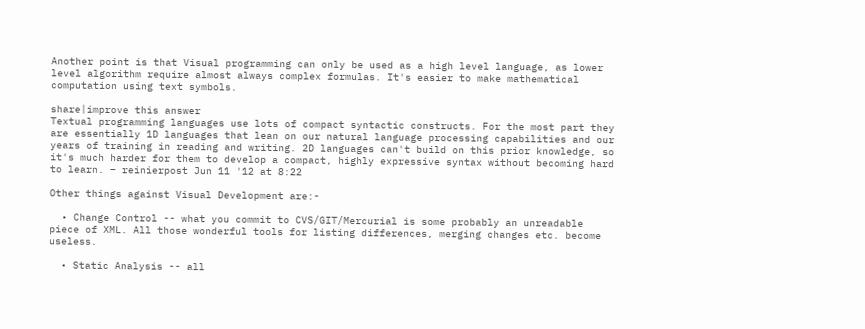Another point is that Visual programming can only be used as a high level language, as lower level algorithm require almost always complex formulas. It's easier to make mathematical computation using text symbols.

share|improve this answer
Textual programming languages use lots of compact syntactic constructs. For the most part they are essentially 1D languages that lean on our natural language processing capabilities and our years of training in reading and writing. 2D languages can't build on this prior knowledge, so it's much harder for them to develop a compact, highly expressive syntax without becoming hard to learn. – reinierpost Jun 11 '12 at 8:22

Other things against Visual Development are:-

  • Change Control -- what you commit to CVS/GIT/Mercurial is some probably an unreadable piece of XML. All those wonderful tools for listing differences, merging changes etc. become useless.

  • Static Analysis -- all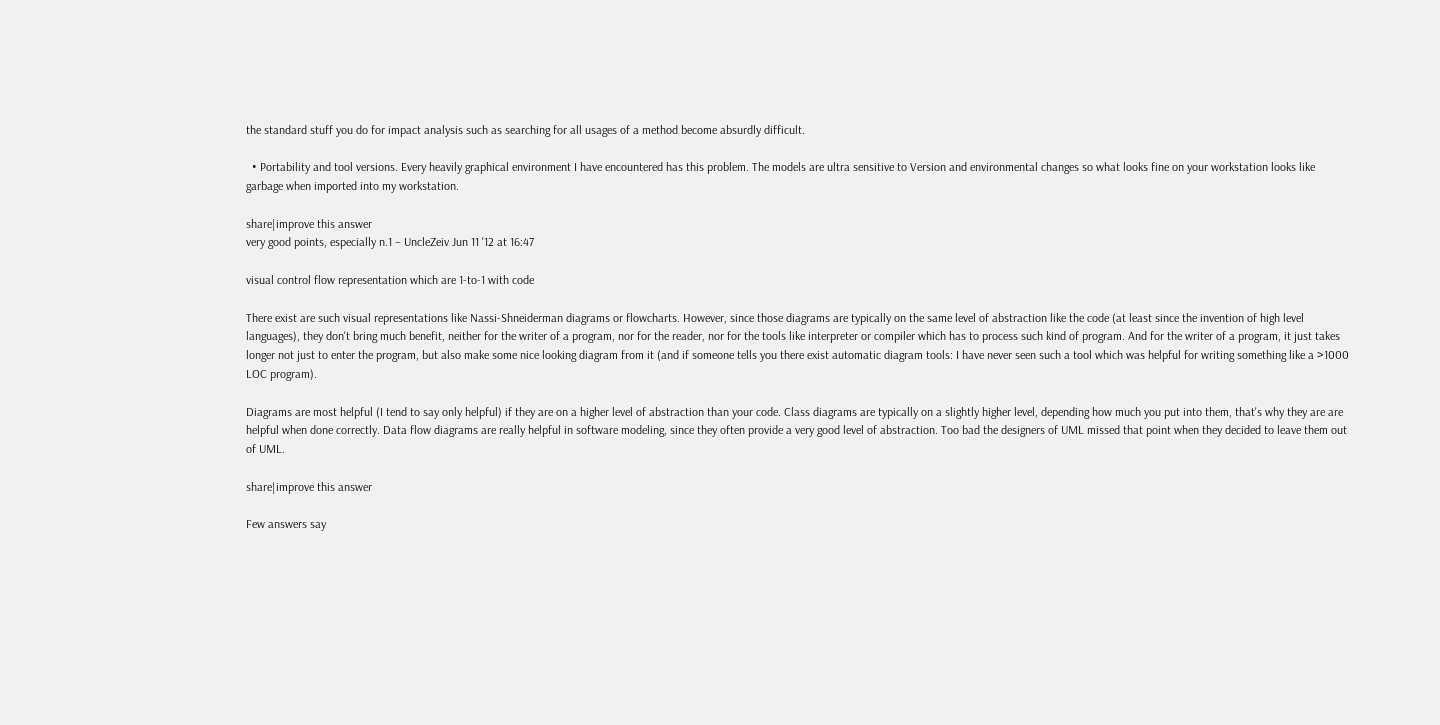the standard stuff you do for impact analysis such as searching for all usages of a method become absurdly difficult.

  • Portability and tool versions. Every heavily graphical environment I have encountered has this problem. The models are ultra sensitive to Version and environmental changes so what looks fine on your workstation looks like garbage when imported into my workstation.

share|improve this answer
very good points, especially n.1 – UncleZeiv Jun 11 '12 at 16:47

visual control flow representation which are 1-to-1 with code

There exist are such visual representations like Nassi-Shneiderman diagrams or flowcharts. However, since those diagrams are typically on the same level of abstraction like the code (at least since the invention of high level languages), they don't bring much benefit, neither for the writer of a program, nor for the reader, nor for the tools like interpreter or compiler which has to process such kind of program. And for the writer of a program, it just takes longer not just to enter the program, but also make some nice looking diagram from it (and if someone tells you there exist automatic diagram tools: I have never seen such a tool which was helpful for writing something like a >1000 LOC program).

Diagrams are most helpful (I tend to say only helpful) if they are on a higher level of abstraction than your code. Class diagrams are typically on a slightly higher level, depending how much you put into them, that's why they are are helpful when done correctly. Data flow diagrams are really helpful in software modeling, since they often provide a very good level of abstraction. Too bad the designers of UML missed that point when they decided to leave them out of UML.

share|improve this answer

Few answers say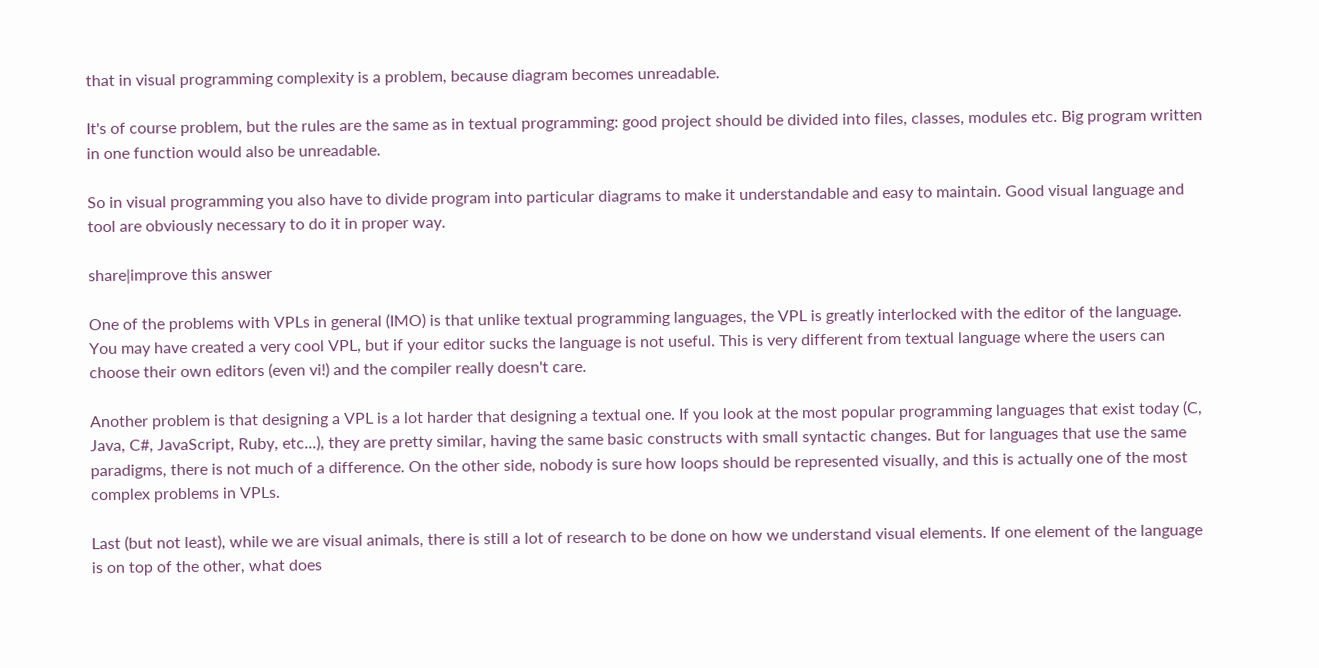that in visual programming complexity is a problem, because diagram becomes unreadable.

It's of course problem, but the rules are the same as in textual programming: good project should be divided into files, classes, modules etc. Big program written in one function would also be unreadable.

So in visual programming you also have to divide program into particular diagrams to make it understandable and easy to maintain. Good visual language and tool are obviously necessary to do it in proper way.

share|improve this answer

One of the problems with VPLs in general (IMO) is that unlike textual programming languages, the VPL is greatly interlocked with the editor of the language. You may have created a very cool VPL, but if your editor sucks the language is not useful. This is very different from textual language where the users can choose their own editors (even vi!) and the compiler really doesn't care.

Another problem is that designing a VPL is a lot harder that designing a textual one. If you look at the most popular programming languages that exist today (C, Java, C#, JavaScript, Ruby, etc...), they are pretty similar, having the same basic constructs with small syntactic changes. But for languages that use the same paradigms, there is not much of a difference. On the other side, nobody is sure how loops should be represented visually, and this is actually one of the most complex problems in VPLs.

Last (but not least), while we are visual animals, there is still a lot of research to be done on how we understand visual elements. If one element of the language is on top of the other, what does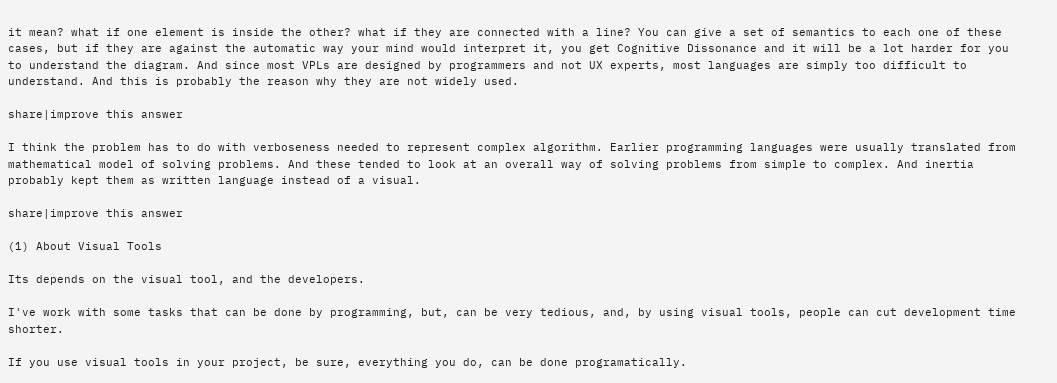it mean? what if one element is inside the other? what if they are connected with a line? You can give a set of semantics to each one of these cases, but if they are against the automatic way your mind would interpret it, you get Cognitive Dissonance and it will be a lot harder for you to understand the diagram. And since most VPLs are designed by programmers and not UX experts, most languages are simply too difficult to understand. And this is probably the reason why they are not widely used.

share|improve this answer

I think the problem has to do with verboseness needed to represent complex algorithm. Earlier programming languages were usually translated from mathematical model of solving problems. And these tended to look at an overall way of solving problems from simple to complex. And inertia probably kept them as written language instead of a visual.

share|improve this answer

(1) About Visual Tools

Its depends on the visual tool, and the developers.

I've work with some tasks that can be done by programming, but, can be very tedious, and, by using visual tools, people can cut development time shorter.

If you use visual tools in your project, be sure, everything you do, can be done programatically.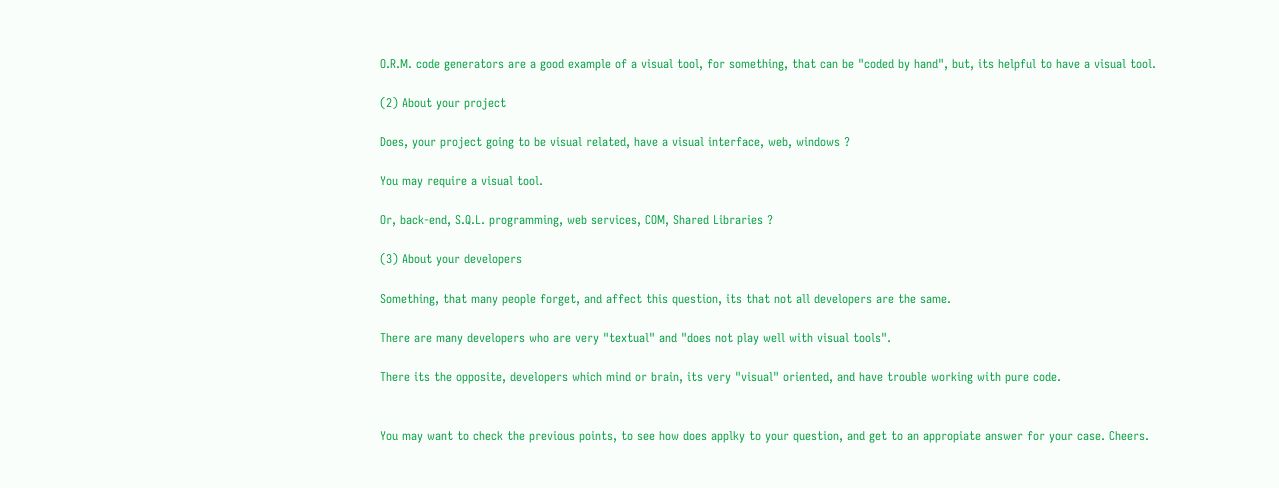O.R.M. code generators are a good example of a visual tool, for something, that can be "coded by hand", but, its helpful to have a visual tool.

(2) About your project

Does, your project going to be visual related, have a visual interface, web, windows ?

You may require a visual tool.

Or, back-end, S.Q.L. programming, web services, COM, Shared Libraries ?

(3) About your developers

Something, that many people forget, and affect this question, its that not all developers are the same.

There are many developers who are very "textual" and "does not play well with visual tools".

There its the opposite, developers which mind or brain, its very "visual" oriented, and have trouble working with pure code.


You may want to check the previous points, to see how does applky to your question, and get to an appropiate answer for your case. Cheers.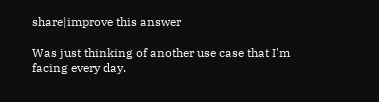share|improve this answer

Was just thinking of another use case that I'm facing every day.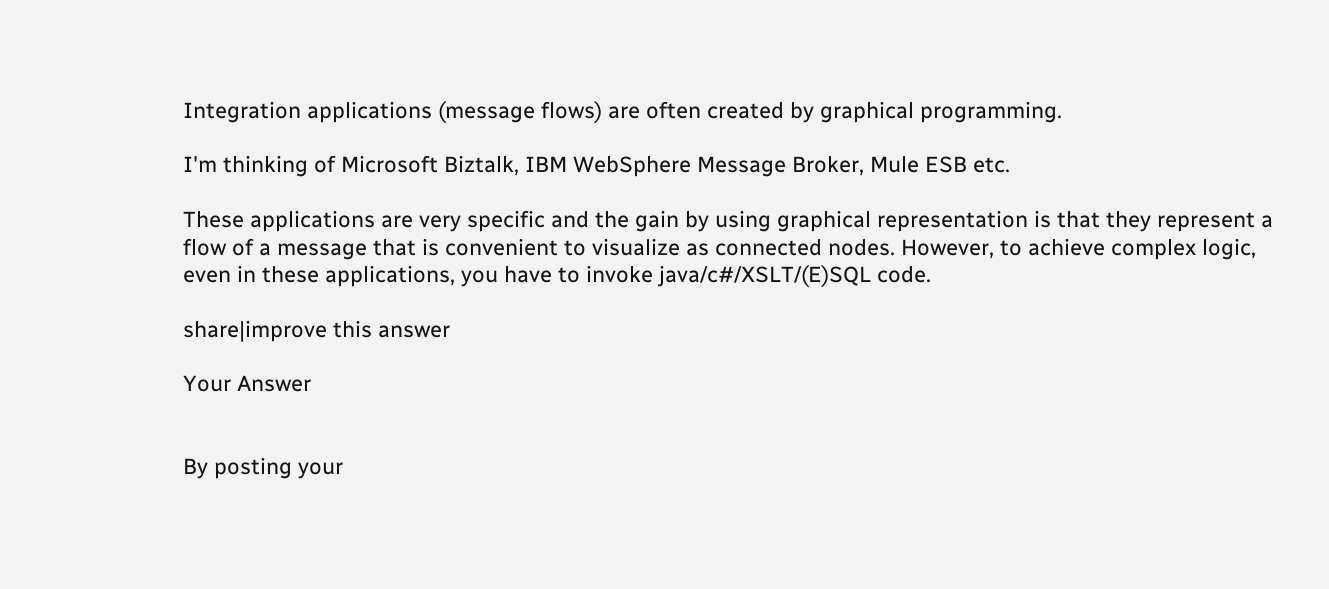Integration applications (message flows) are often created by graphical programming.

I'm thinking of Microsoft Biztalk, IBM WebSphere Message Broker, Mule ESB etc.

These applications are very specific and the gain by using graphical representation is that they represent a flow of a message that is convenient to visualize as connected nodes. However, to achieve complex logic, even in these applications, you have to invoke java/c#/XSLT/(E)SQL code.

share|improve this answer

Your Answer


By posting your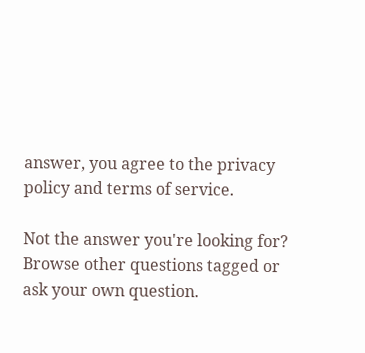answer, you agree to the privacy policy and terms of service.

Not the answer you're looking for? Browse other questions tagged or ask your own question.